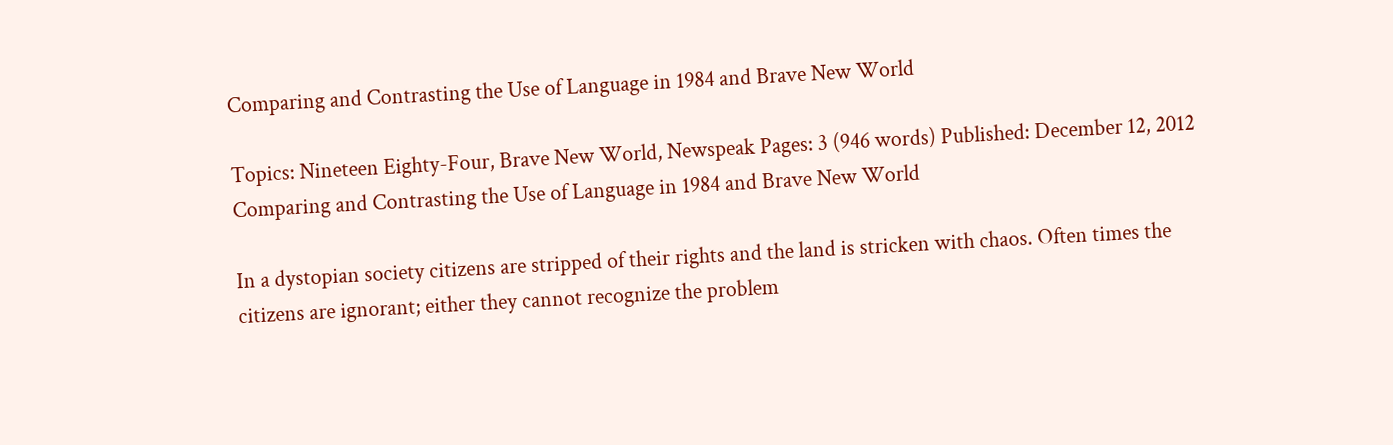Comparing and Contrasting the Use of Language in 1984 and Brave New World

Topics: Nineteen Eighty-Four, Brave New World, Newspeak Pages: 3 (946 words) Published: December 12, 2012
Comparing and Contrasting the Use of Language in 1984 and Brave New World

In a dystopian society citizens are stripped of their rights and the land is stricken with chaos. Often times the citizens are ignorant; either they cannot recognize the problem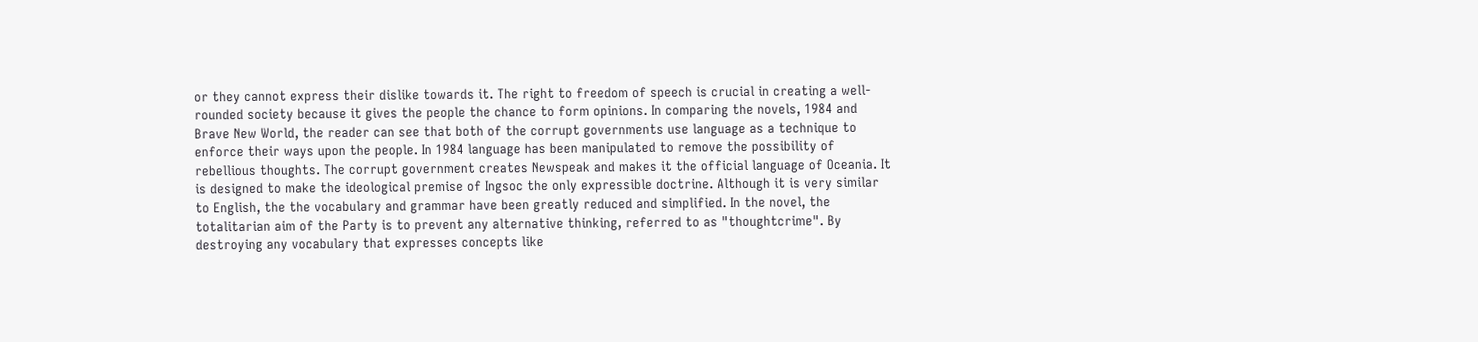or they cannot express their dislike towards it. The right to freedom of speech is crucial in creating a well-rounded society because it gives the people the chance to form opinions. In comparing the novels, 1984 and Brave New World, the reader can see that both of the corrupt governments use language as a technique to enforce their ways upon the people. In 1984 language has been manipulated to remove the possibility of rebellious thoughts. The corrupt government creates Newspeak and makes it the official language of Oceania. It is designed to make the ideological premise of Ingsoc the only expressible doctrine. Although it is very similar to English, the the vocabulary and grammar have been greatly reduced and simplified. In the novel, the totalitarian aim of the Party is to prevent any alternative thinking, referred to as "thoughtcrime". By destroying any vocabulary that expresses concepts like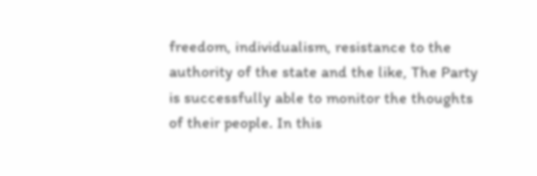freedom, individualism, resistance to the authority of the state and the like, The Party is successfully able to monitor the thoughts of their people. In this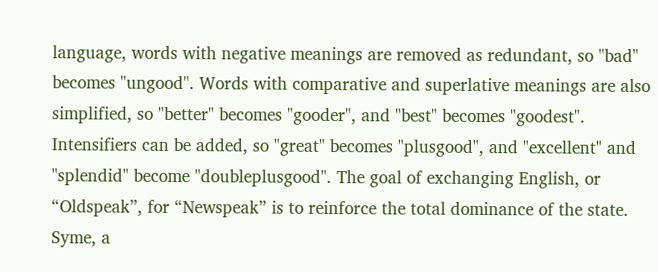language, words with negative meanings are removed as redundant, so "bad" becomes "ungood". Words with comparative and superlative meanings are also simplified, so "better" becomes "gooder", and "best" becomes "goodest". Intensifiers can be added, so "great" becomes "plusgood", and "excellent" and "splendid" become "doubleplusgood". The goal of exchanging English, or “Oldspeak”, for “Newspeak” is to reinforce the total dominance of the state. Syme, a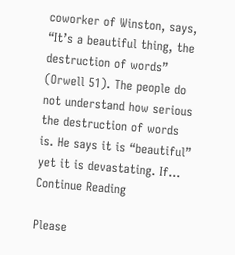coworker of Winston, says, “It’s a beautiful thing, the destruction of words” (Orwell 51). The people do not understand how serious the destruction of words is. He says it is “beautiful” yet it is devastating. If...
Continue Reading

Please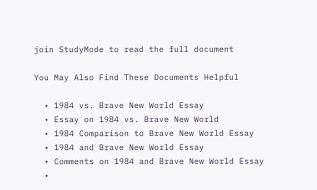join StudyMode to read the full document

You May Also Find These Documents Helpful

  • 1984 vs. Brave New World Essay
  • Essay on 1984 vs. Brave New World
  • 1984 Comparison to Brave New World Essay
  • 1984 and Brave New World Essay
  • Comments on 1984 and Brave New World Essay
  •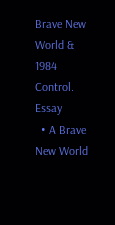Brave New World & 1984 Control. Essay
  • A Brave New World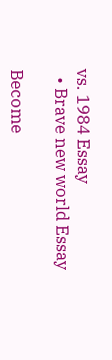vs. 1984 Essay
  • Brave new world Essay

Become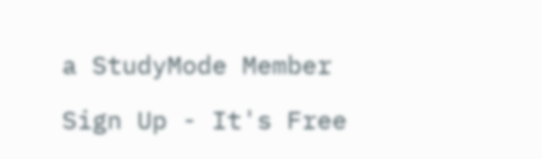a StudyMode Member

Sign Up - It's Free